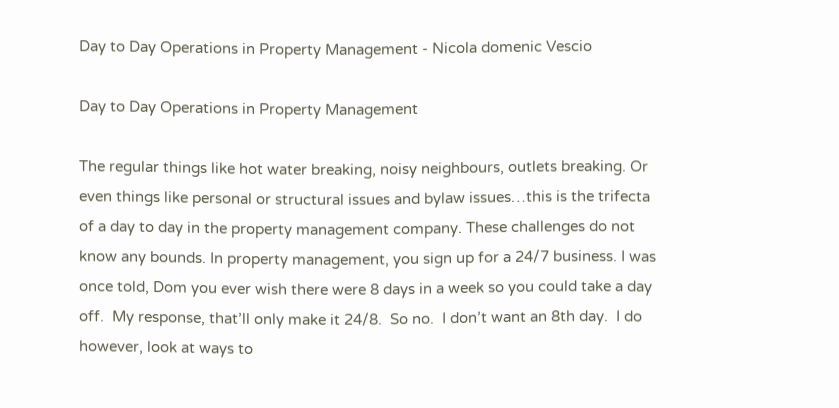Day to Day Operations in Property Management - Nicola domenic Vescio

Day to Day Operations in Property Management

The regular things like hot water breaking, noisy neighbours, outlets breaking. Or even things like personal or structural issues and bylaw issues…this is the trifecta of a day to day in the property management company. These challenges do not know any bounds. In property management, you sign up for a 24/7 business. I was once told, Dom you ever wish there were 8 days in a week so you could take a day off.  My response, that’ll only make it 24/8.  So no.  I don’t want an 8th day.  I do however, look at ways to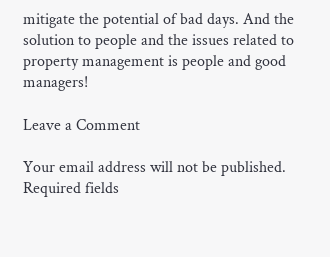mitigate the potential of bad days. And the solution to people and the issues related to property management is people and good managers!

Leave a Comment

Your email address will not be published. Required fields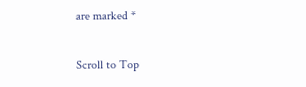are marked *

Scroll to Top